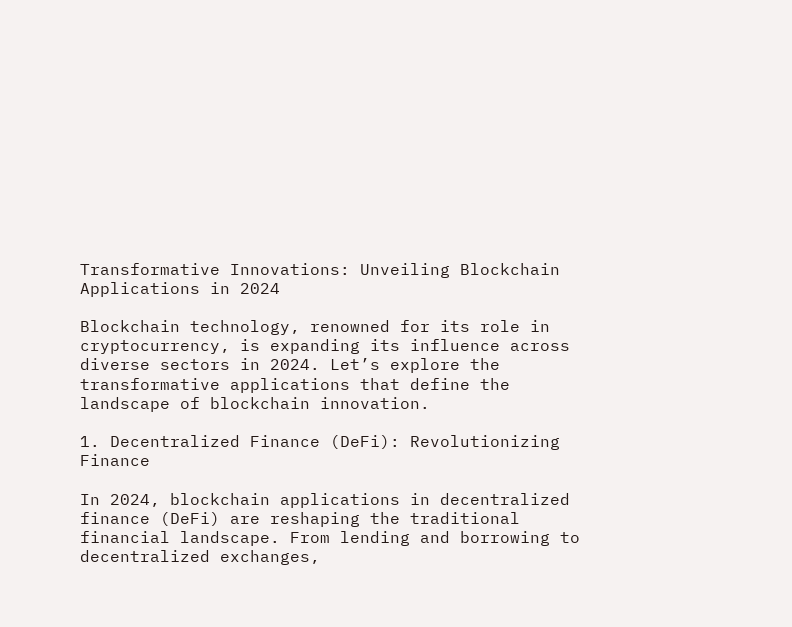Transformative Innovations: Unveiling Blockchain Applications in 2024

Blockchain technology, renowned for its role in cryptocurrency, is expanding its influence across diverse sectors in 2024. Let’s explore the transformative applications that define the landscape of blockchain innovation.

1. Decentralized Finance (DeFi): Revolutionizing Finance

In 2024, blockchain applications in decentralized finance (DeFi) are reshaping the traditional financial landscape. From lending and borrowing to decentralized exchanges,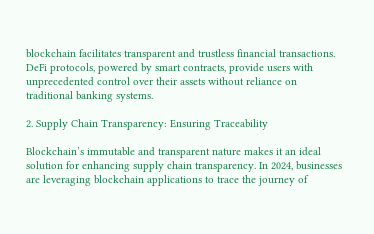blockchain facilitates transparent and trustless financial transactions. DeFi protocols, powered by smart contracts, provide users with unprecedented control over their assets without reliance on traditional banking systems.

2. Supply Chain Transparency: Ensuring Traceability

Blockchain’s immutable and transparent nature makes it an ideal solution for enhancing supply chain transparency. In 2024, businesses are leveraging blockchain applications to trace the journey of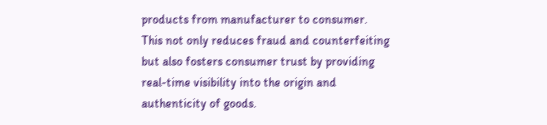products from manufacturer to consumer. This not only reduces fraud and counterfeiting but also fosters consumer trust by providing real-time visibility into the origin and authenticity of goods.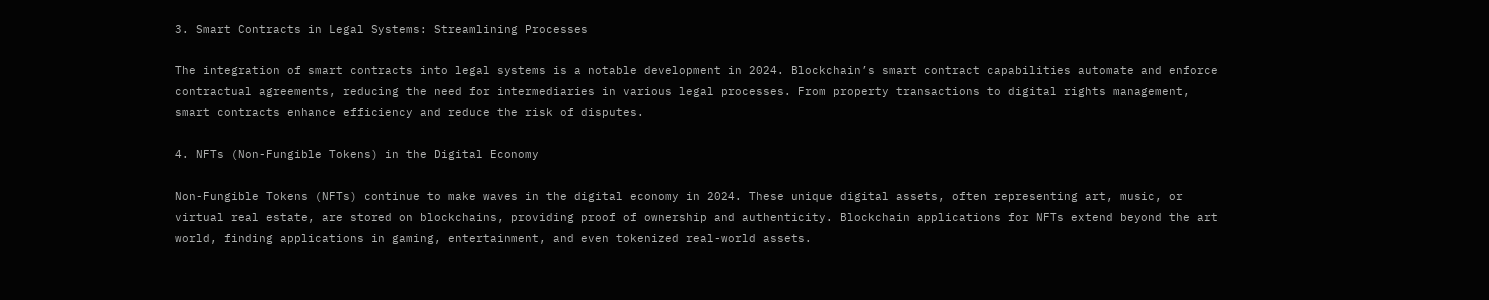3. Smart Contracts in Legal Systems: Streamlining Processes

The integration of smart contracts into legal systems is a notable development in 2024. Blockchain’s smart contract capabilities automate and enforce contractual agreements, reducing the need for intermediaries in various legal processes. From property transactions to digital rights management, smart contracts enhance efficiency and reduce the risk of disputes.

4. NFTs (Non-Fungible Tokens) in the Digital Economy

Non-Fungible Tokens (NFTs) continue to make waves in the digital economy in 2024. These unique digital assets, often representing art, music, or virtual real estate, are stored on blockchains, providing proof of ownership and authenticity. Blockchain applications for NFTs extend beyond the art world, finding applications in gaming, entertainment, and even tokenized real-world assets.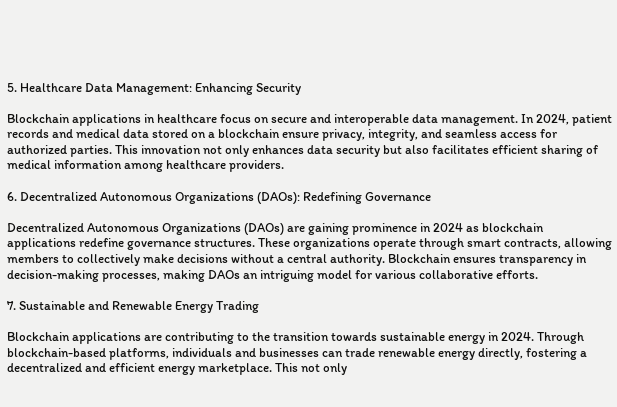5. Healthcare Data Management: Enhancing Security

Blockchain applications in healthcare focus on secure and interoperable data management. In 2024, patient records and medical data stored on a blockchain ensure privacy, integrity, and seamless access for authorized parties. This innovation not only enhances data security but also facilitates efficient sharing of medical information among healthcare providers.

6. Decentralized Autonomous Organizations (DAOs): Redefining Governance

Decentralized Autonomous Organizations (DAOs) are gaining prominence in 2024 as blockchain applications redefine governance structures. These organizations operate through smart contracts, allowing members to collectively make decisions without a central authority. Blockchain ensures transparency in decision-making processes, making DAOs an intriguing model for various collaborative efforts.

7. Sustainable and Renewable Energy Trading

Blockchain applications are contributing to the transition towards sustainable energy in 2024. Through blockchain-based platforms, individuals and businesses can trade renewable energy directly, fostering a decentralized and efficient energy marketplace. This not only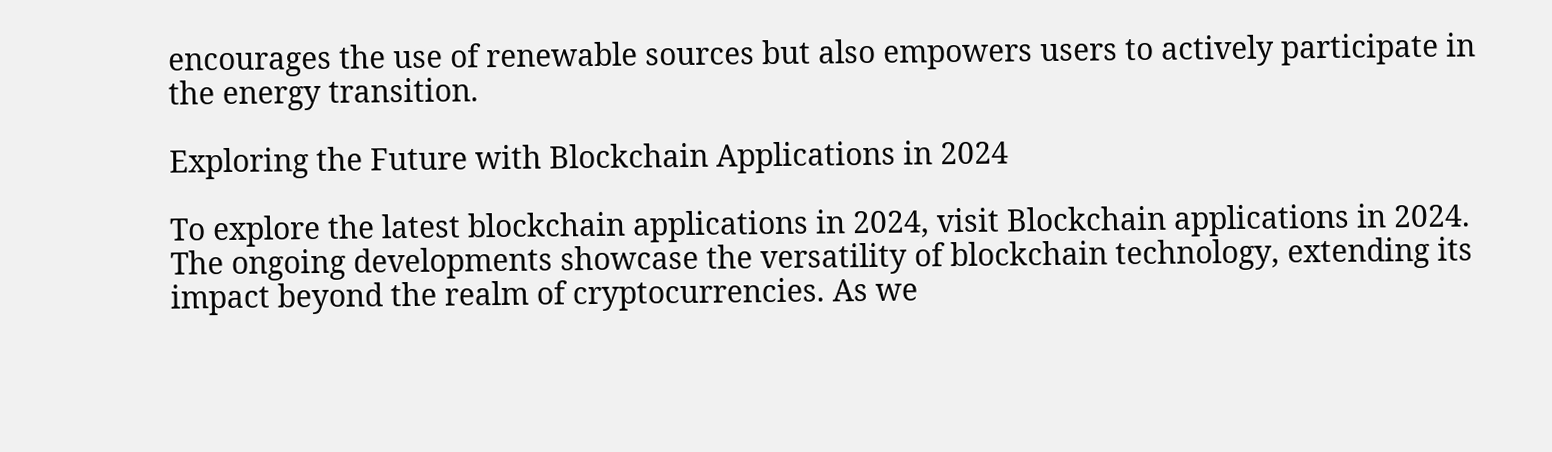encourages the use of renewable sources but also empowers users to actively participate in the energy transition.

Exploring the Future with Blockchain Applications in 2024

To explore the latest blockchain applications in 2024, visit Blockchain applications in 2024. The ongoing developments showcase the versatility of blockchain technology, extending its impact beyond the realm of cryptocurrencies. As we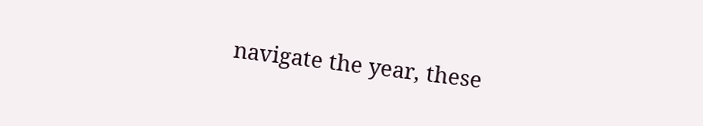navigate the year, these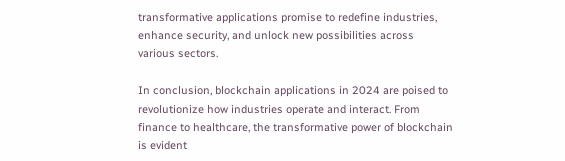transformative applications promise to redefine industries, enhance security, and unlock new possibilities across various sectors.

In conclusion, blockchain applications in 2024 are poised to revolutionize how industries operate and interact. From finance to healthcare, the transformative power of blockchain is evident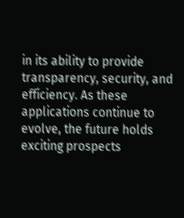in its ability to provide transparency, security, and efficiency. As these applications continue to evolve, the future holds exciting prospects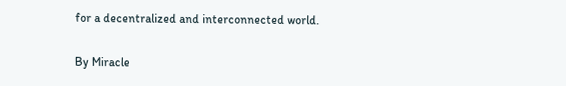for a decentralized and interconnected world.

By Miracle